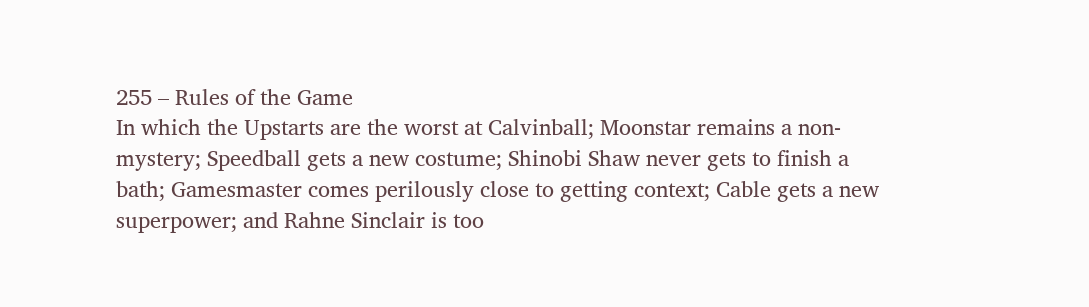255 – Rules of the Game
In which the Upstarts are the worst at Calvinball; Moonstar remains a non-mystery; Speedball gets a new costume; Shinobi Shaw never gets to finish a bath; Gamesmaster comes perilously close to getting context; Cable gets a new superpower; and Rahne Sinclair is too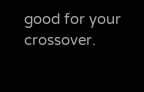good for your crossover.